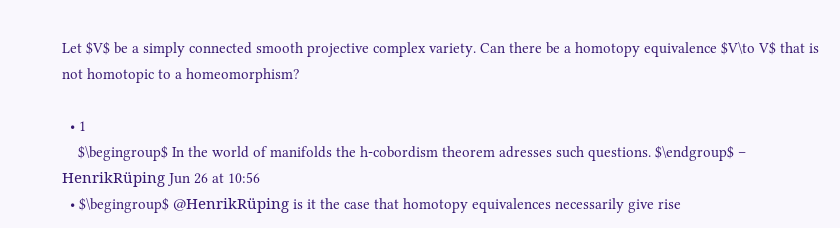Let $V$ be a simply connected smooth projective complex variety. Can there be a homotopy equivalence $V\to V$ that is not homotopic to a homeomorphism?

  • 1
    $\begingroup$ In the world of manifolds the h-cobordism theorem adresses such questions. $\endgroup$ – HenrikRüping Jun 26 at 10:56
  • $\begingroup$ @HenrikRüping is it the case that homotopy equivalences necessarily give rise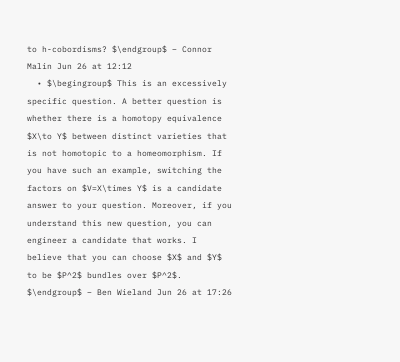to h-cobordisms? $\endgroup$ – Connor Malin Jun 26 at 12:12
  • $\begingroup$ This is an excessively specific question. A better question is whether there is a homotopy equivalence $X\to Y$ between distinct varieties that is not homotopic to a homeomorphism. If you have such an example, switching the factors on $V=X\times Y$ is a candidate answer to your question. Moreover, if you understand this new question, you can engineer a candidate that works. I believe that you can choose $X$ and $Y$ to be $P^2$ bundles over $P^2$. $\endgroup$ – Ben Wieland Jun 26 at 17:26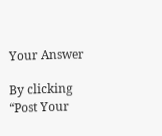Your Answer

By clicking “Post Your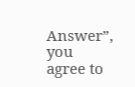Answer”, you agree to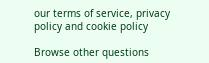our terms of service, privacy policy and cookie policy

Browse other questions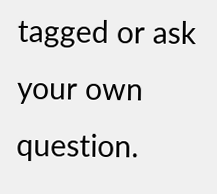tagged or ask your own question.